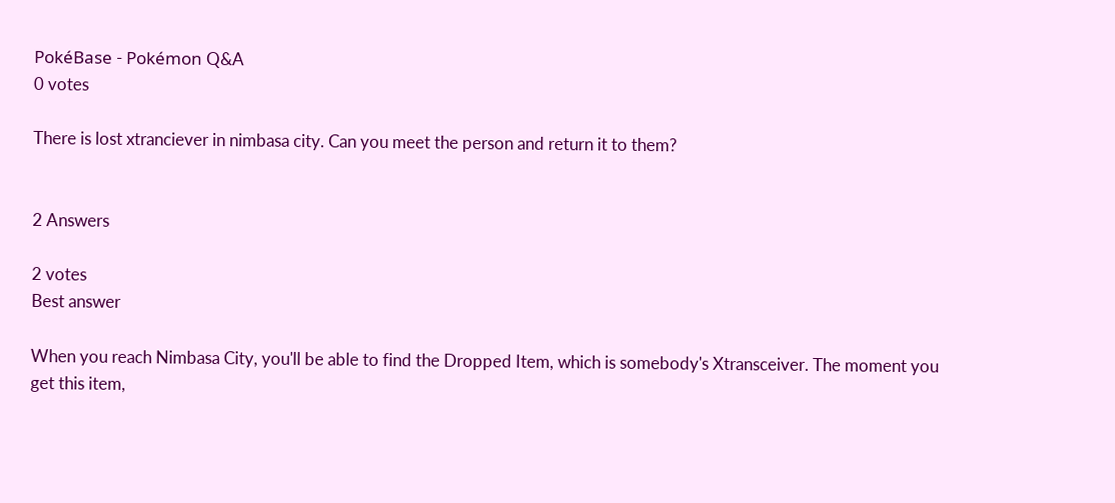PokéBase - Pokémon Q&A
0 votes

There is lost xtranciever in nimbasa city. Can you meet the person and return it to them?


2 Answers

2 votes
Best answer

When you reach Nimbasa City, you'll be able to find the Dropped Item, which is somebody's Xtransceiver. The moment you get this item,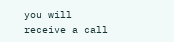you will receive a call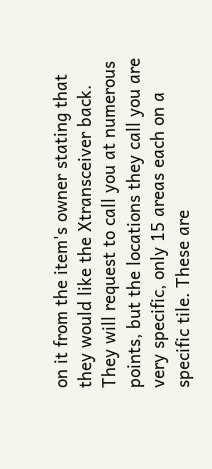on it from the item's owner stating that they would like the Xtransceiver back. They will request to call you at numerous points, but the locations they call you are very specific, only 15 areas each on a specific tile. These are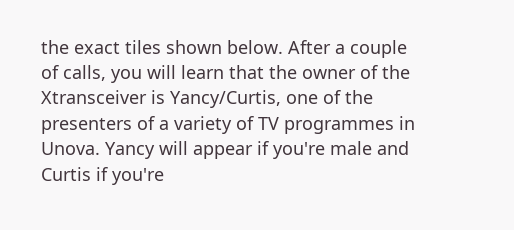the exact tiles shown below. After a couple of calls, you will learn that the owner of the Xtransceiver is Yancy/Curtis, one of the presenters of a variety of TV programmes in Unova. Yancy will appear if you're male and Curtis if you're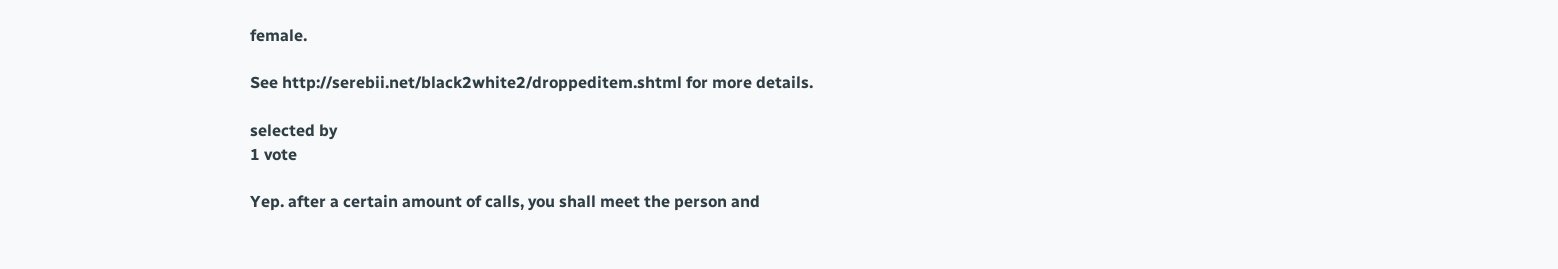female.

See http://serebii.net/black2white2/droppeditem.shtml for more details.

selected by
1 vote

Yep. after a certain amount of calls, you shall meet the person and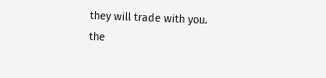they will trade with you.
the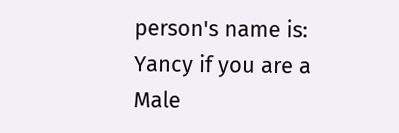person's name is:
Yancy if you are a Male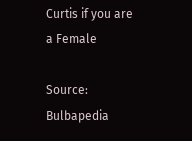Curtis if you are a Female

Source: Bulbapedia